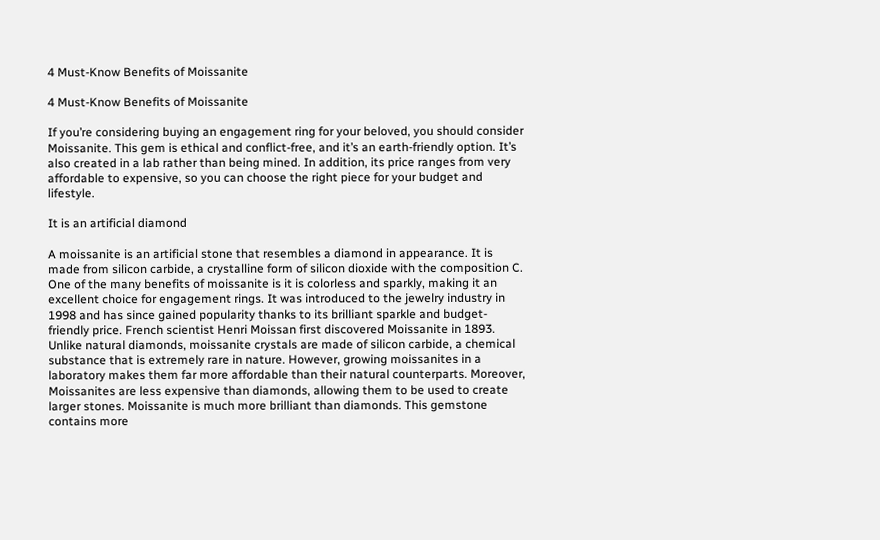4 Must-Know Benefits of Moissanite

4 Must-Know Benefits of Moissanite

If you’re considering buying an engagement ring for your beloved, you should consider Moissanite. This gem is ethical and conflict-free, and it’s an earth-friendly option. It’s also created in a lab rather than being mined. In addition, its price ranges from very affordable to expensive, so you can choose the right piece for your budget and lifestyle.

It is an artificial diamond

A moissanite is an artificial stone that resembles a diamond in appearance. It is made from silicon carbide, a crystalline form of silicon dioxide with the composition C. One of the many benefits of moissanite is it is colorless and sparkly, making it an excellent choice for engagement rings. It was introduced to the jewelry industry in 1998 and has since gained popularity thanks to its brilliant sparkle and budget-friendly price. French scientist Henri Moissan first discovered Moissanite in 1893. Unlike natural diamonds, moissanite crystals are made of silicon carbide, a chemical substance that is extremely rare in nature. However, growing moissanites in a laboratory makes them far more affordable than their natural counterparts. Moreover, Moissanites are less expensive than diamonds, allowing them to be used to create larger stones. Moissanite is much more brilliant than diamonds. This gemstone contains more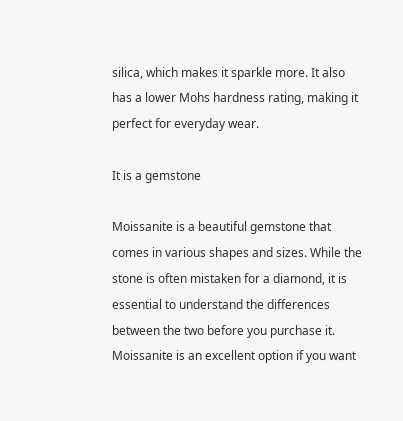silica, which makes it sparkle more. It also has a lower Mohs hardness rating, making it perfect for everyday wear.

It is a gemstone

Moissanite is a beautiful gemstone that comes in various shapes and sizes. While the stone is often mistaken for a diamond, it is essential to understand the differences between the two before you purchase it. Moissanite is an excellent option if you want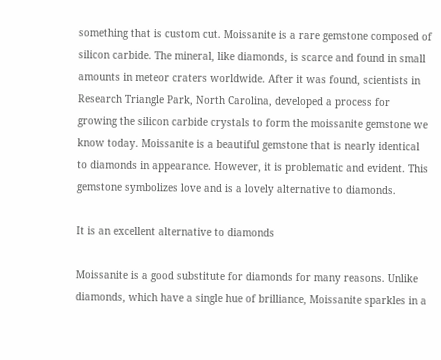something that is custom cut. Moissanite is a rare gemstone composed of silicon carbide. The mineral, like diamonds, is scarce and found in small amounts in meteor craters worldwide. After it was found, scientists in Research Triangle Park, North Carolina, developed a process for growing the silicon carbide crystals to form the moissanite gemstone we know today. Moissanite is a beautiful gemstone that is nearly identical to diamonds in appearance. However, it is problematic and evident. This gemstone symbolizes love and is a lovely alternative to diamonds.

It is an excellent alternative to diamonds

Moissanite is a good substitute for diamonds for many reasons. Unlike diamonds, which have a single hue of brilliance, Moissanite sparkles in a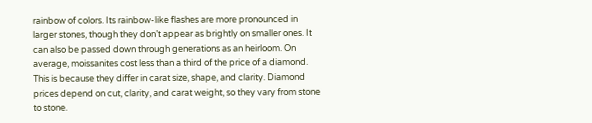rainbow of colors. Its rainbow-like flashes are more pronounced in larger stones, though they don’t appear as brightly on smaller ones. It can also be passed down through generations as an heirloom. On average, moissanites cost less than a third of the price of a diamond. This is because they differ in carat size, shape, and clarity. Diamond prices depend on cut, clarity, and carat weight, so they vary from stone to stone.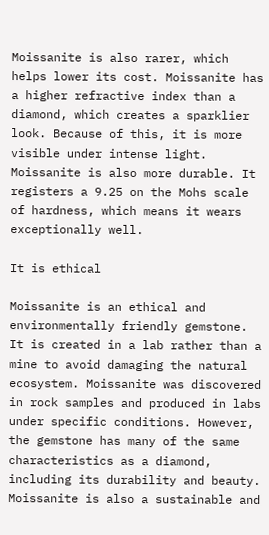Moissanite is also rarer, which helps lower its cost. Moissanite has a higher refractive index than a diamond, which creates a sparklier look. Because of this, it is more visible under intense light. Moissanite is also more durable. It registers a 9.25 on the Mohs scale of hardness, which means it wears exceptionally well.

It is ethical

Moissanite is an ethical and environmentally friendly gemstone. It is created in a lab rather than a mine to avoid damaging the natural ecosystem. Moissanite was discovered in rock samples and produced in labs under specific conditions. However, the gemstone has many of the same characteristics as a diamond, including its durability and beauty.  Moissanite is also a sustainable and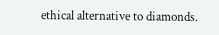ethical alternative to diamonds.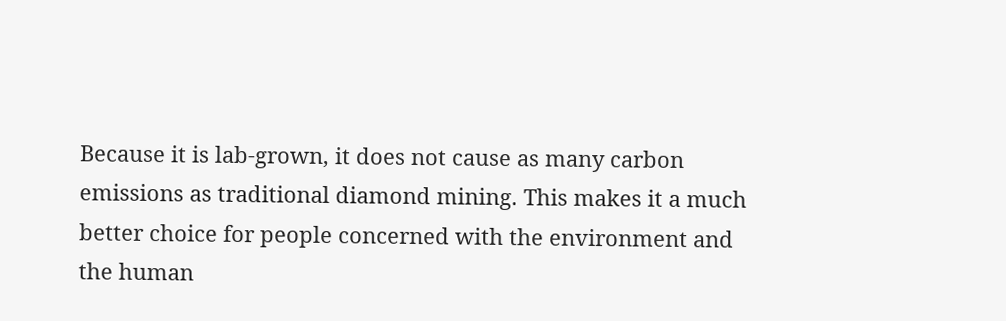Because it is lab-grown, it does not cause as many carbon emissions as traditional diamond mining. This makes it a much better choice for people concerned with the environment and the human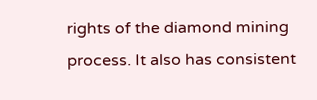rights of the diamond mining process. It also has consistent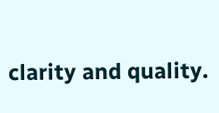clarity and quality.